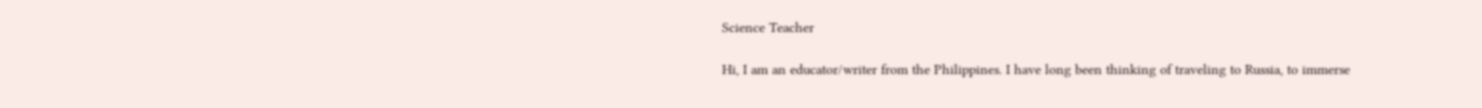Science Teacher

Hi, I am an educator/writer from the Philippines. I have long been thinking of traveling to Russia, to immerse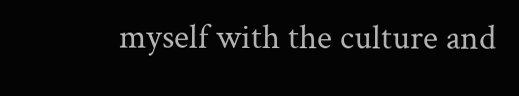myself with the culture and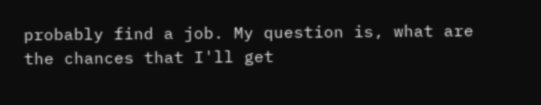probably find a job. My question is, what are the chances that I'll get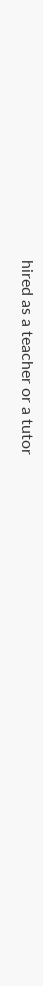hired as a teacher or a tutor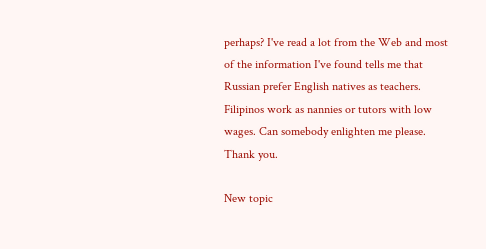perhaps? I've read a lot from the Web and most of the information I've found tells me that Russian prefer English natives as teachers. Filipinos work as nannies or tutors with low wages. Can somebody enlighten me please. Thank you.

New topic